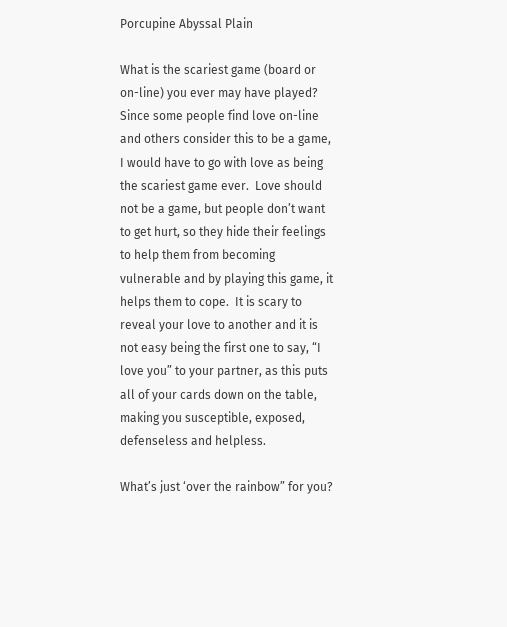Porcupine Abyssal Plain

What is the scariest game (board or on-line) you ever may have played?
Since some people find love on-line and others consider this to be a game, I would have to go with love as being the scariest game ever.  Love should not be a game, but people don’t want to get hurt, so they hide their feelings to help them from becoming vulnerable and by playing this game, it helps them to cope.  It is scary to reveal your love to another and it is not easy being the first one to say, “I love you” to your partner, as this puts all of your cards down on the table, making you susceptible, exposed, defenseless and helpless.

What’s just ‘over the rainbow” for you?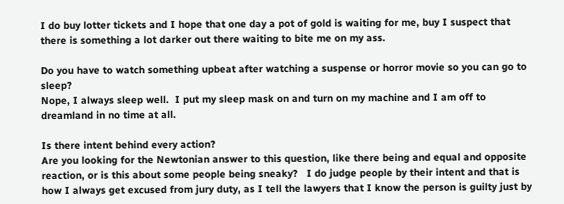I do buy lotter tickets and I hope that one day a pot of gold is waiting for me, buy I suspect that there is something a lot darker out there waiting to bite me on my ass.

Do you have to watch something upbeat after watching a suspense or horror movie so you can go to sleep?
Nope, I always sleep well.  I put my sleep mask on and turn on my machine and I am off to dreamland in no time at all.

Is there intent behind every action?
Are you looking for the Newtonian answer to this question, like there being and equal and opposite reaction, or is this about some people being sneaky?   I do judge people by their intent and that is how I always get excused from jury duty, as I tell the lawyers that I know the person is guilty just by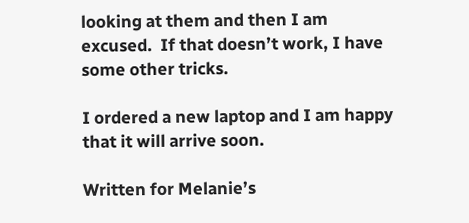looking at them and then I am excused.  If that doesn’t work, I have some other tricks.

I ordered a new laptop and I am happy that it will arrive soon.

Written for Melanie’s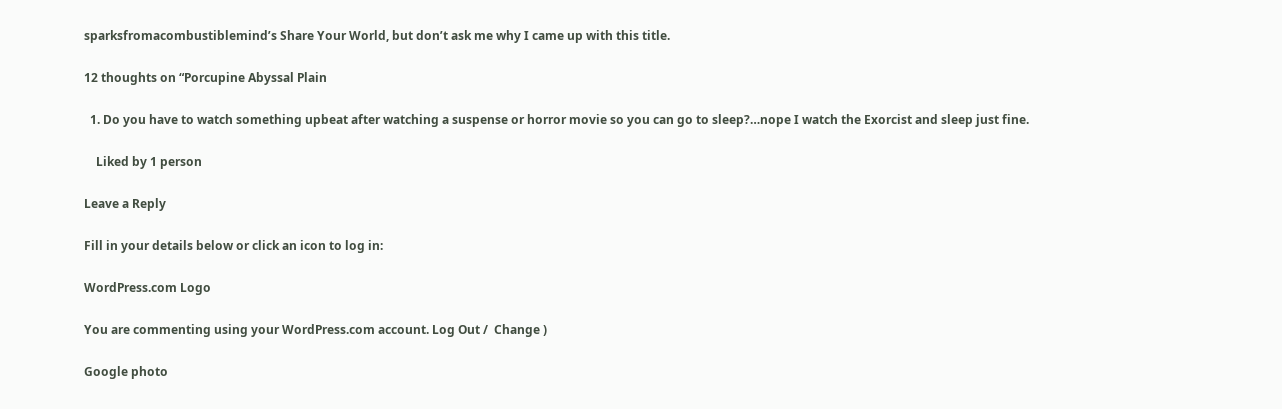sparksfromacombustiblemind’s Share Your World, but don’t ask me why I came up with this title.

12 thoughts on “Porcupine Abyssal Plain

  1. Do you have to watch something upbeat after watching a suspense or horror movie so you can go to sleep?…nope I watch the Exorcist and sleep just fine.

    Liked by 1 person

Leave a Reply

Fill in your details below or click an icon to log in:

WordPress.com Logo

You are commenting using your WordPress.com account. Log Out /  Change )

Google photo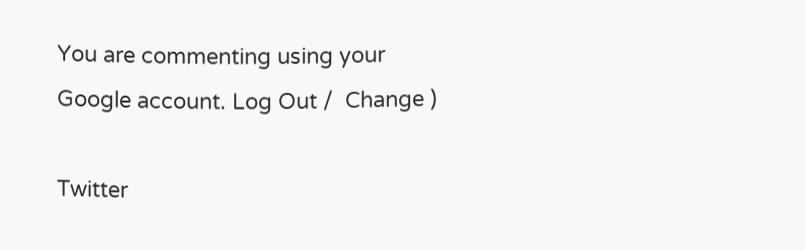You are commenting using your Google account. Log Out /  Change )

Twitter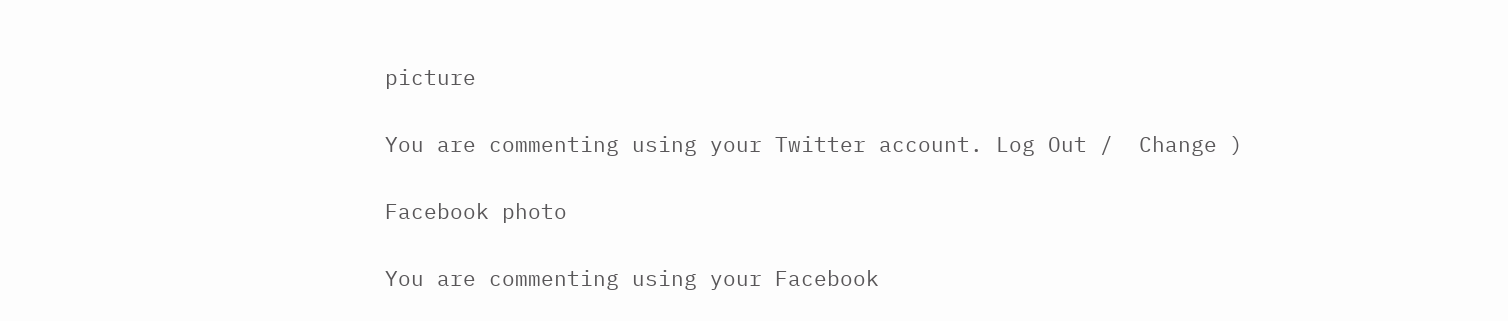picture

You are commenting using your Twitter account. Log Out /  Change )

Facebook photo

You are commenting using your Facebook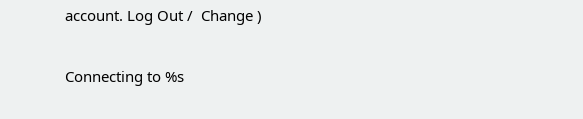account. Log Out /  Change )

Connecting to %s